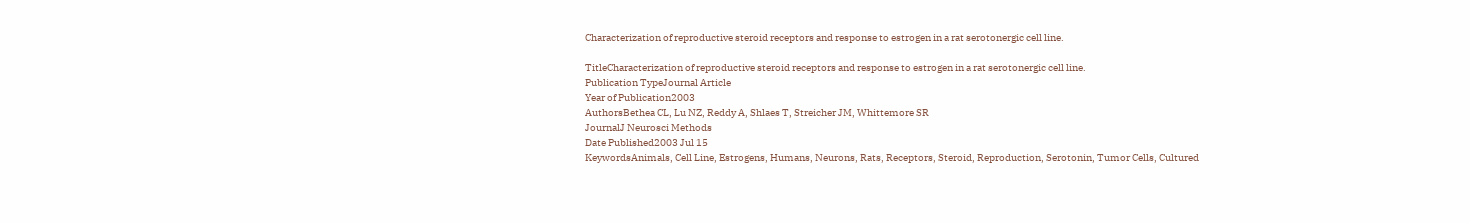Characterization of reproductive steroid receptors and response to estrogen in a rat serotonergic cell line.

TitleCharacterization of reproductive steroid receptors and response to estrogen in a rat serotonergic cell line.
Publication TypeJournal Article
Year of Publication2003
AuthorsBethea CL, Lu NZ, Reddy A, Shlaes T, Streicher JM, Whittemore SR
JournalJ Neurosci Methods
Date Published2003 Jul 15
KeywordsAnimals, Cell Line, Estrogens, Humans, Neurons, Rats, Receptors, Steroid, Reproduction, Serotonin, Tumor Cells, Cultured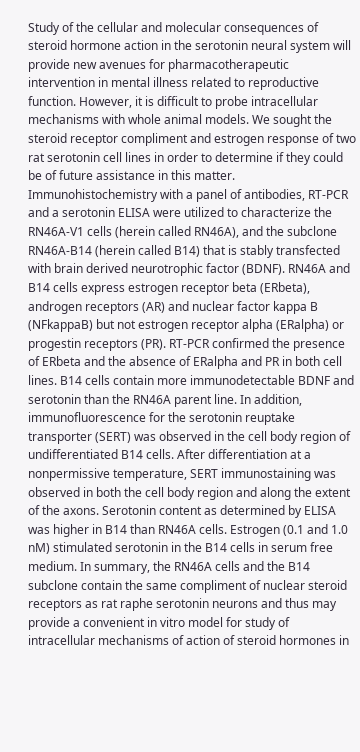Study of the cellular and molecular consequences of steroid hormone action in the serotonin neural system will provide new avenues for pharmacotherapeutic intervention in mental illness related to reproductive function. However, it is difficult to probe intracellular mechanisms with whole animal models. We sought the steroid receptor compliment and estrogen response of two rat serotonin cell lines in order to determine if they could be of future assistance in this matter. Immunohistochemistry with a panel of antibodies, RT-PCR and a serotonin ELISA were utilized to characterize the RN46A-V1 cells (herein called RN46A), and the subclone RN46A-B14 (herein called B14) that is stably transfected with brain derived neurotrophic factor (BDNF). RN46A and B14 cells express estrogen receptor beta (ERbeta), androgen receptors (AR) and nuclear factor kappa B (NFkappaB) but not estrogen receptor alpha (ERalpha) or progestin receptors (PR). RT-PCR confirmed the presence of ERbeta and the absence of ERalpha and PR in both cell lines. B14 cells contain more immunodetectable BDNF and serotonin than the RN46A parent line. In addition, immunofluorescence for the serotonin reuptake transporter (SERT) was observed in the cell body region of undifferentiated B14 cells. After differentiation at a nonpermissive temperature, SERT immunostaining was observed in both the cell body region and along the extent of the axons. Serotonin content as determined by ELISA was higher in B14 than RN46A cells. Estrogen (0.1 and 1.0 nM) stimulated serotonin in the B14 cells in serum free medium. In summary, the RN46A cells and the B14 subclone contain the same compliment of nuclear steroid receptors as rat raphe serotonin neurons and thus may provide a convenient in vitro model for study of intracellular mechanisms of action of steroid hormones in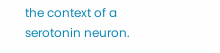the context of a serotonin neuron.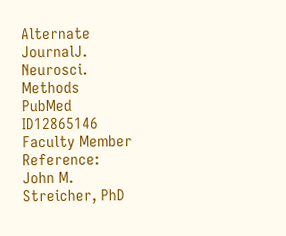Alternate JournalJ. Neurosci. Methods
PubMed ID12865146
Faculty Member Reference:
John M. Streicher, PhD